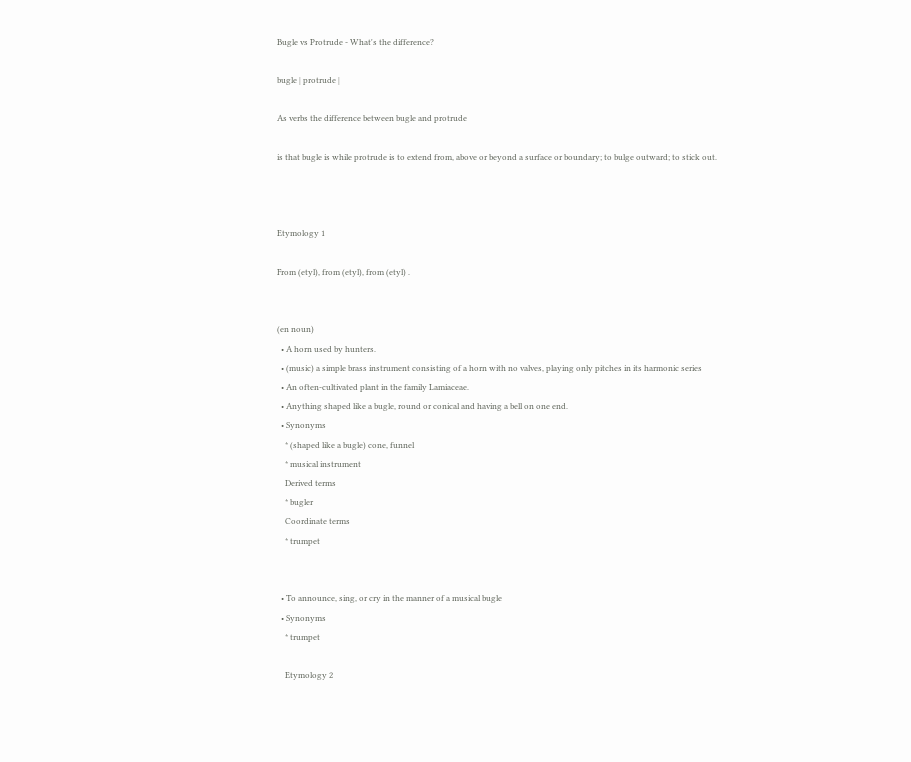Bugle vs Protrude - What's the difference?

bugle | protrude |

As verbs the difference between bugle and protrude

is that bugle is while protrude is to extend from, above or beyond a surface or boundary; to bulge outward; to stick out.



Etymology 1

From (etyl), from (etyl), from (etyl) .


(en noun)
  • A horn used by hunters.
  • (music) a simple brass instrument consisting of a horn with no valves, playing only pitches in its harmonic series
  • An often-cultivated plant in the family Lamiaceae.
  • Anything shaped like a bugle, round or conical and having a bell on one end.
  • Synonyms
    * (shaped like a bugle) cone, funnel
    * musical instrument
    Derived terms
    * bugler
    Coordinate terms
    * trumpet


  • To announce, sing, or cry in the manner of a musical bugle
  • Synonyms
    * trumpet

    Etymology 2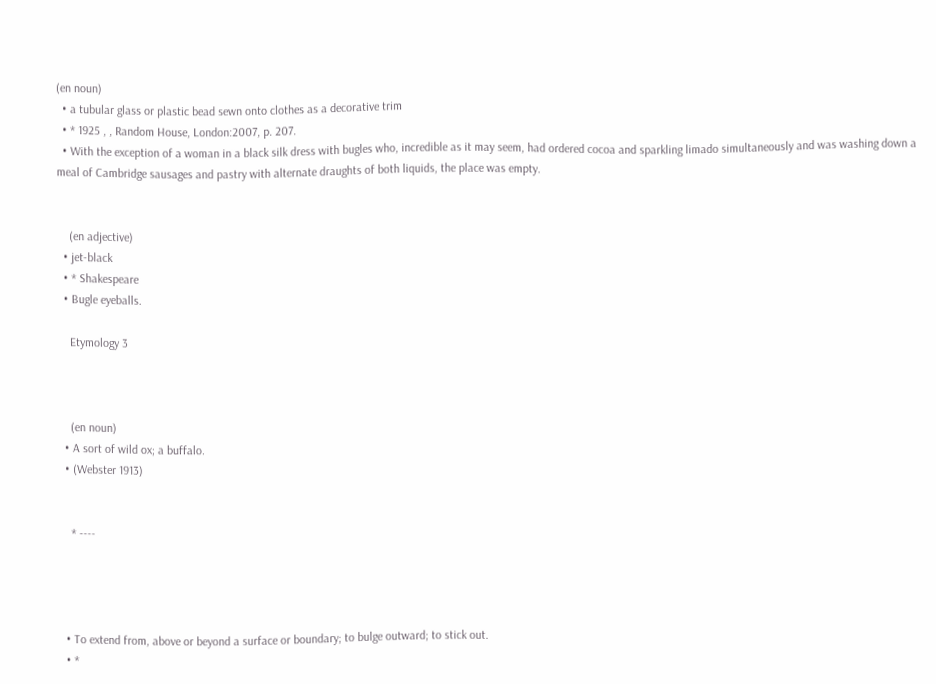(en noun)
  • a tubular glass or plastic bead sewn onto clothes as a decorative trim
  • * 1925 , , Random House, London:2007, p. 207.
  • With the exception of a woman in a black silk dress with bugles who, incredible as it may seem, had ordered cocoa and sparkling limado simultaneously and was washing down a meal of Cambridge sausages and pastry with alternate draughts of both liquids, the place was empty.


    (en adjective)
  • jet-black
  • * Shakespeare
  • Bugle eyeballs.

    Etymology 3



    (en noun)
  • A sort of wild ox; a buffalo.
  • (Webster 1913)


    * ----




  • To extend from, above or beyond a surface or boundary; to bulge outward; to stick out.
  • *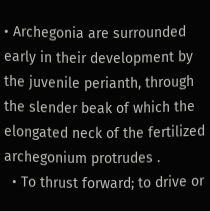• Archegonia are surrounded early in their development by the juvenile perianth, through the slender beak of which the elongated neck of the fertilized archegonium protrudes .
  • To thrust forward; to drive or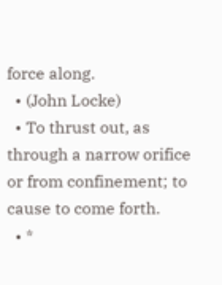force along.
  • (John Locke)
  • To thrust out, as through a narrow orifice or from confinement; to cause to come forth.
  • *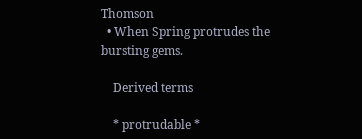Thomson
  • When Spring protrudes the bursting gems.

    Derived terms

    * protrudable *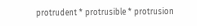protrudent * protrusible * protrusion